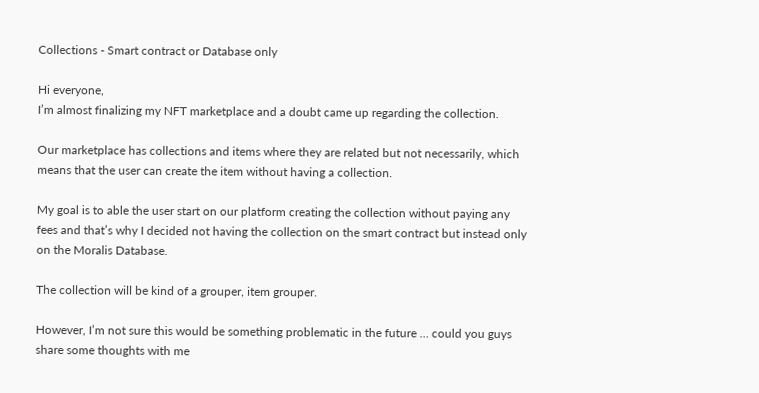Collections - Smart contract or Database only

Hi everyone,
I’m almost finalizing my NFT marketplace and a doubt came up regarding the collection.

Our marketplace has collections and items where they are related but not necessarily, which means that the user can create the item without having a collection.

My goal is to able the user start on our platform creating the collection without paying any fees and that’s why I decided not having the collection on the smart contract but instead only on the Moralis Database.

The collection will be kind of a grouper, item grouper.

However, I’m not sure this would be something problematic in the future … could you guys share some thoughts with me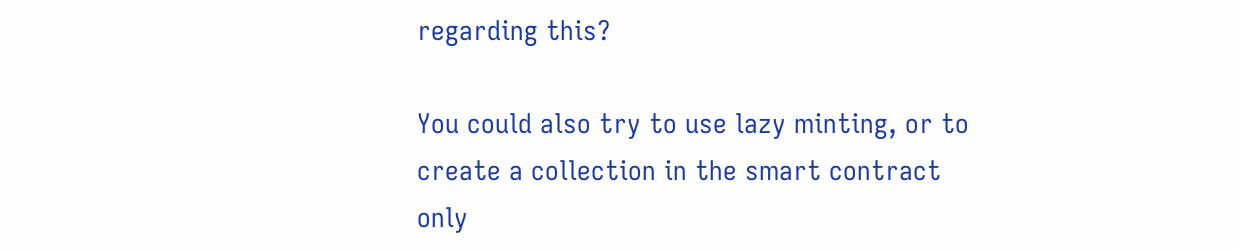regarding this?

You could also try to use lazy minting, or to create a collection in the smart contract only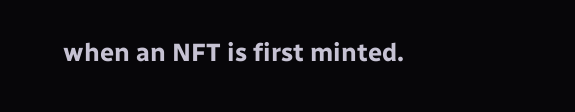when an NFT is first minted.